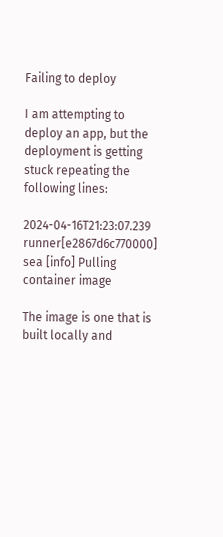Failing to deploy

I am attempting to deploy an app, but the deployment is getting stuck repeating the following lines:

2024-04-16T21:23:07.239 runner[e2867d6c770000] sea [info] Pulling container image

The image is one that is built locally and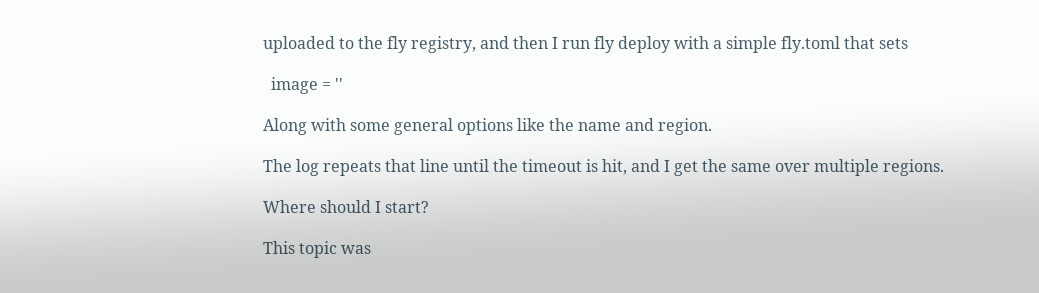uploaded to the fly registry, and then I run fly deploy with a simple fly.toml that sets

  image = ''

Along with some general options like the name and region.

The log repeats that line until the timeout is hit, and I get the same over multiple regions.

Where should I start?

This topic was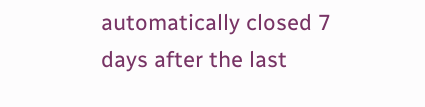automatically closed 7 days after the last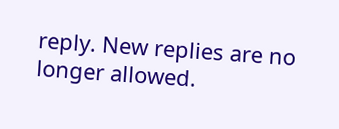reply. New replies are no longer allowed.